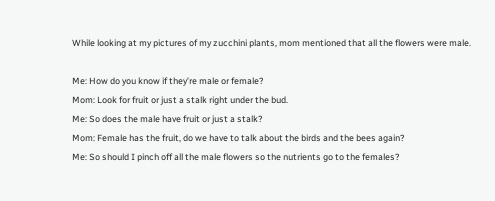While looking at my pictures of my zucchini plants, mom mentioned that all the flowers were male.

Me: How do you know if they’re male or female?
Mom: Look for fruit or just a stalk right under the bud.
Me: So does the male have fruit or just a stalk?
Mom: Female has the fruit, do we have to talk about the birds and the bees again?
Me: So should I pinch off all the male flowers so the nutrients go to the females?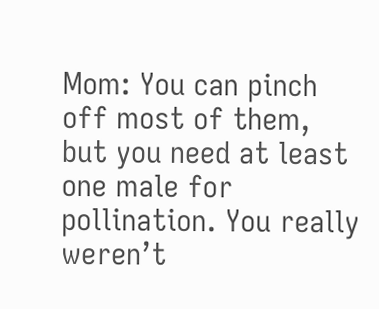Mom: You can pinch off most of them, but you need at least one male for pollination. You really weren’t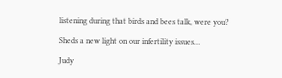listening during that birds and bees talk, were you?

Sheds a new light on our infertility issues…

Judy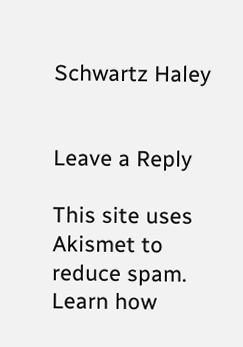Schwartz Haley


Leave a Reply

This site uses Akismet to reduce spam. Learn how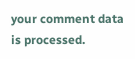your comment data is processed.